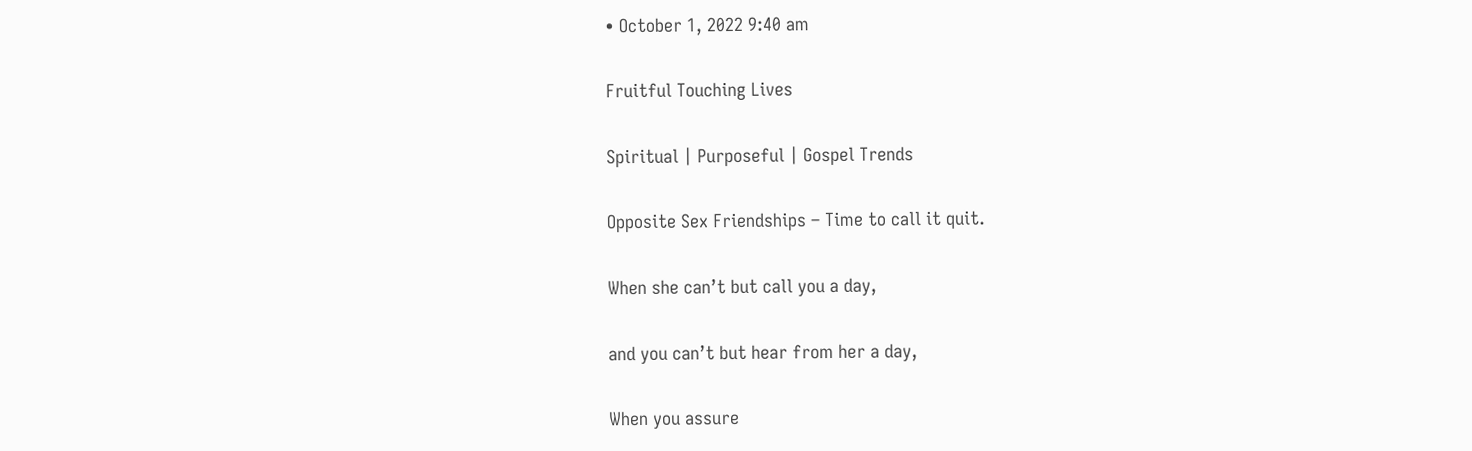• October 1, 2022 9:40 am

Fruitful Touching Lives

Spiritual | Purposeful | Gospel Trends

Opposite Sex Friendships – Time to call it quit.

When she can’t but call you a day,

and you can’t but hear from her a day,

When you assure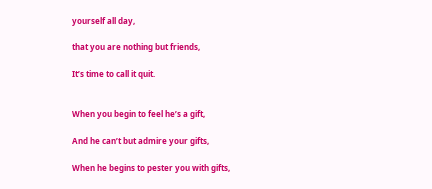yourself all day,

that you are nothing but friends,

It’s time to call it quit.


When you begin to feel he’s a gift,

And he can’t but admire your gifts,

When he begins to pester you with gifts,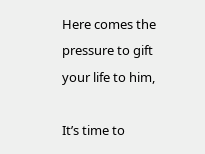Here comes the pressure to gift your life to him,

It’s time to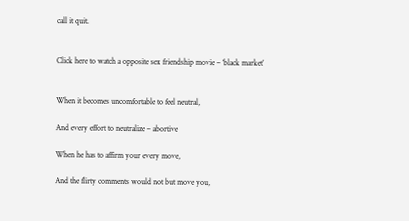call it quit.


Click here to watch a opposite sex friendship movie – ‘black market’


When it becomes uncomfortable to feel neutral,

And every effort to neutralize – abortive

When he has to affirm your every move,

And the flirty comments would not but move you,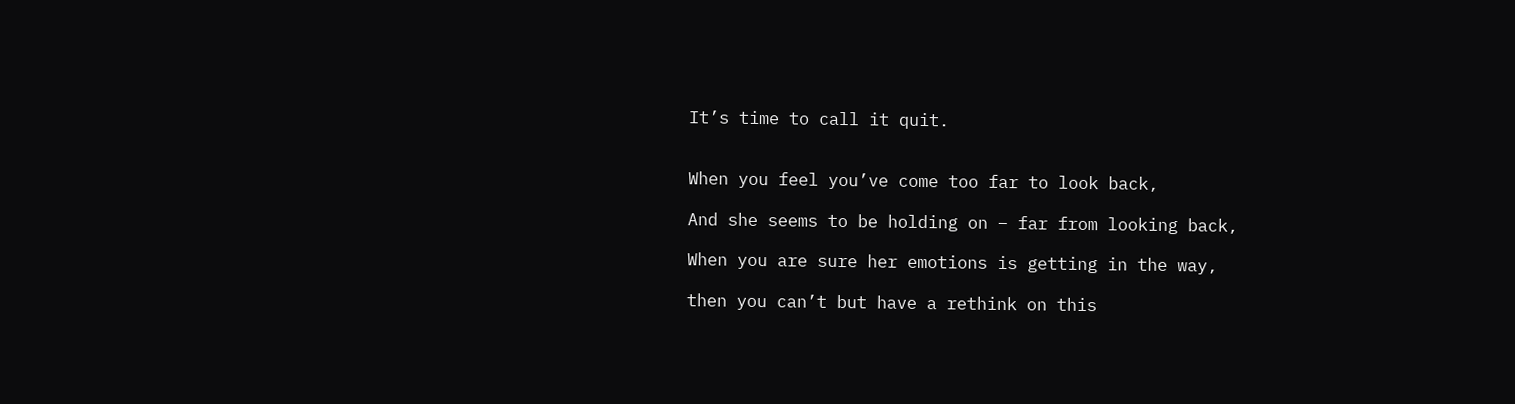It’s time to call it quit.


When you feel you’ve come too far to look back,

And she seems to be holding on – far from looking back,

When you are sure her emotions is getting in the way,

then you can’t but have a rethink on this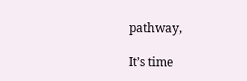pathway,

It’s time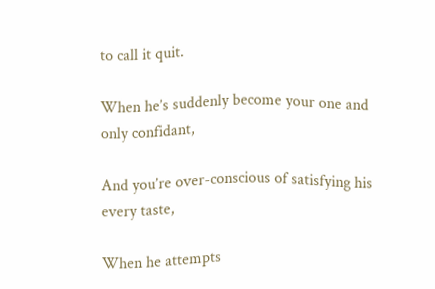to call it quit.

When he’s suddenly become your one and only confidant,

And you’re over-conscious of satisfying his every taste,

When he attempts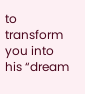to transform you into his “dream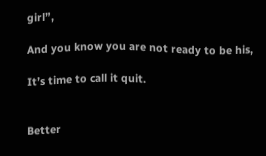girl”,

And you know you are not ready to be his,

It’s time to call it quit.


Better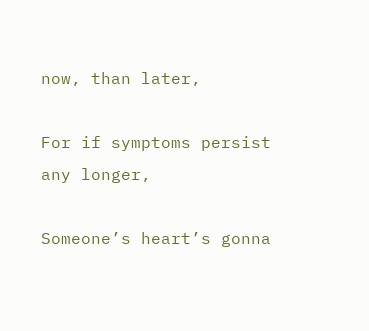now, than later,

For if symptoms persist any longer,

Someone’s heart’s gonna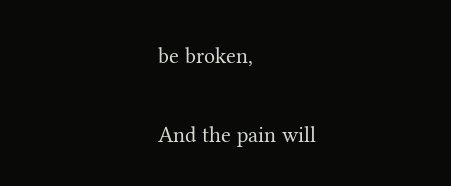be broken,

And the pain will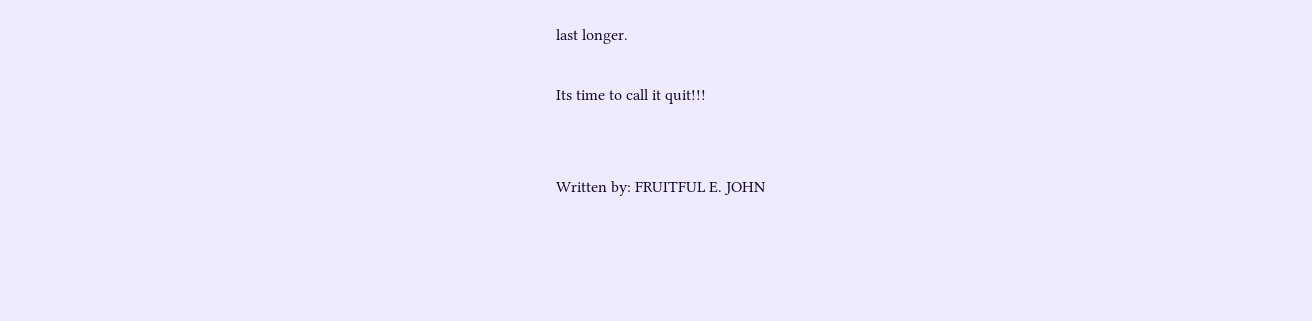last longer.

Its time to call it quit!!!


Written by: FRUITFUL E. JOHN